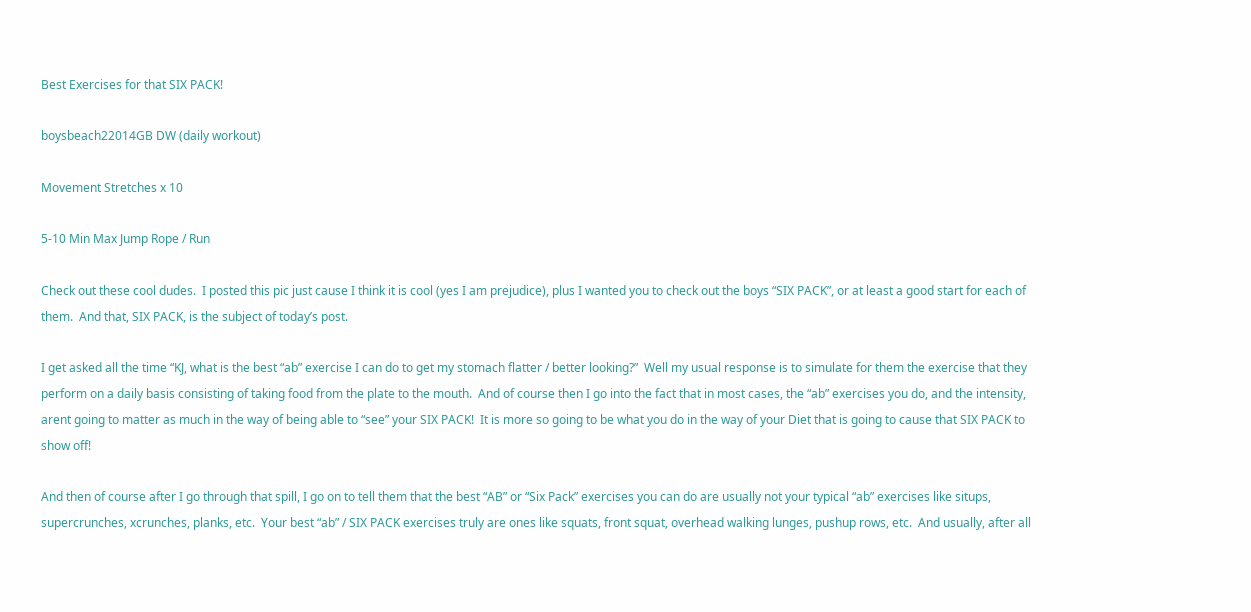Best Exercises for that SIX PACK!

boysbeach22014GB DW (daily workout)

Movement Stretches x 10

5-10 Min Max Jump Rope / Run

Check out these cool dudes.  I posted this pic just cause I think it is cool (yes I am prejudice), plus I wanted you to check out the boys “SIX PACK”, or at least a good start for each of them.  And that, SIX PACK, is the subject of today’s post.

I get asked all the time “KJ, what is the best “ab” exercise I can do to get my stomach flatter / better looking?”  Well my usual response is to simulate for them the exercise that they perform on a daily basis consisting of taking food from the plate to the mouth.  And of course then I go into the fact that in most cases, the “ab” exercises you do, and the intensity, arent going to matter as much in the way of being able to “see” your SIX PACK!  It is more so going to be what you do in the way of your Diet that is going to cause that SIX PACK to show off!

And then of course after I go through that spill, I go on to tell them that the best “AB” or “Six Pack” exercises you can do are usually not your typical “ab” exercises like situps, supercrunches, xcrunches, planks, etc.  Your best “ab” / SIX PACK exercises truly are ones like squats, front squat, overhead walking lunges, pushup rows, etc.  And usually, after all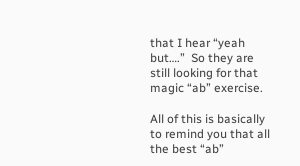that I hear “yeah but….”  So they are still looking for that magic “ab” exercise.

All of this is basically to remind you that all the best “ab”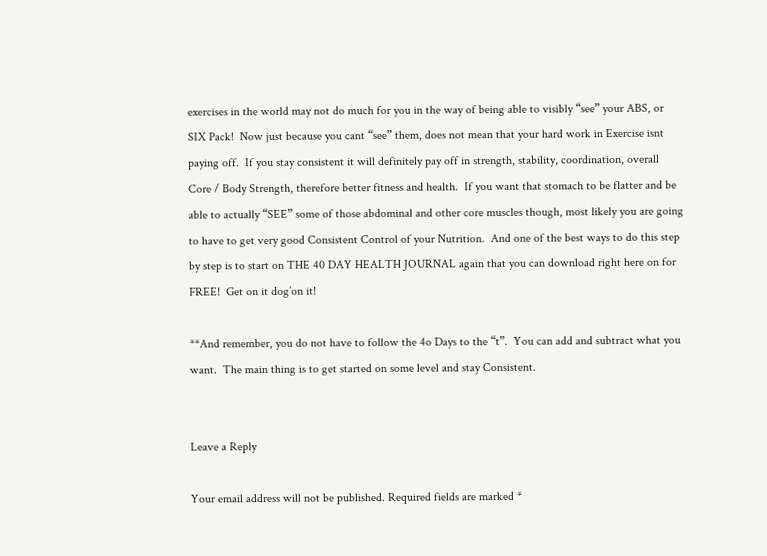exercises in the world may not do much for you in the way of being able to visibly “see” your ABS, or SIX Pack!  Now just because you cant “see” them, does not mean that your hard work in Exercise isnt paying off.  If you stay consistent it will definitely pay off in strength, stability, coordination, overall Core / Body Strength, therefore better fitness and health.  If you want that stomach to be flatter and be able to actually “SEE” some of those abdominal and other core muscles though, most likely you are going to have to get very good Consistent Control of your Nutrition.  And one of the best ways to do this step by step is to start on THE 40 DAY HEALTH JOURNAL again that you can download right here on for FREE!  Get on it dog’on it!

**And remember, you do not have to follow the 4o Days to the “t”.  You can add and subtract what you want.  The main thing is to get started on some level and stay Consistent.


Leave a Reply

Your email address will not be published. Required fields are marked *